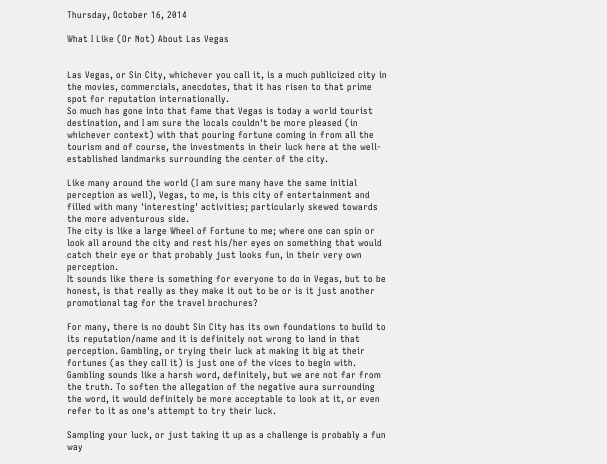Thursday, October 16, 2014

What I Like (Or Not) About Las Vegas


Las Vegas, or Sin City, whichever you call it, is a much publicized city in the movies, commercials, anecdotes, that it has risen to that prime spot for reputation internationally.
So much has gone into that fame that Vegas is today a world tourist destination, and I am sure the locals couldn't be more pleased (in whichever context) with that pouring fortune coming in from all the tourism and of course, the investments in their luck here at the well-established landmarks surrounding the center of the city.

Like many around the world (I am sure many have the same initial perception as well), Vegas, to me, is this city of entertainment and filled with many 'interesting' activities; particularly skewed towards the more adventurous side.
The city is like a large Wheel of Fortune to me; where one can spin or look all around the city and rest his/her eyes on something that would catch their eye or that probably just looks fun, in their very own perception.
It sounds like there is something for everyone to do in Vegas, but to be honest, is that really as they make it out to be or is it just another promotional tag for the travel brochures?

For many, there is no doubt Sin City has its own foundations to build to its reputation/name and it is definitely not wrong to land in that perception. Gambling, or trying their luck at making it big at their fortunes (as they call it) is just one of the vices to begin with. Gambling sounds like a harsh word, definitely, but we are not far from the truth. To soften the allegation of the negative aura surrounding the word, it would definitely be more acceptable to look at it, or even refer to it as one's attempt to try their luck.

Sampling your luck, or just taking it up as a challenge is probably a fun way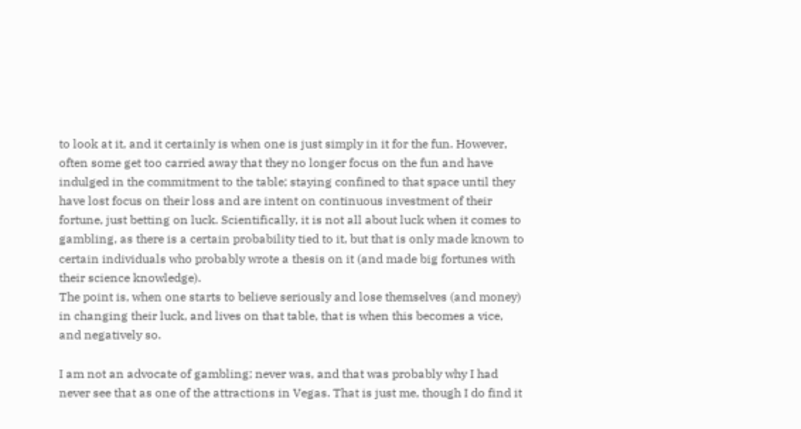to look at it, and it certainly is when one is just simply in it for the fun. However, often some get too carried away that they no longer focus on the fun and have indulged in the commitment to the table; staying confined to that space until they have lost focus on their loss and are intent on continuous investment of their fortune, just betting on luck. Scientifically, it is not all about luck when it comes to gambling, as there is a certain probability tied to it, but that is only made known to certain individuals who probably wrote a thesis on it (and made big fortunes with their science knowledge).
The point is, when one starts to believe seriously and lose themselves (and money) in changing their luck, and lives on that table, that is when this becomes a vice, and negatively so.

I am not an advocate of gambling; never was, and that was probably why I had never see that as one of the attractions in Vegas. That is just me, though I do find it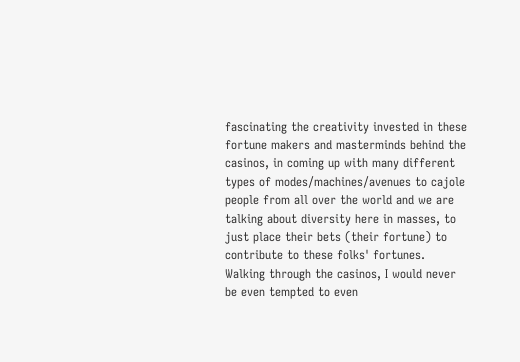fascinating the creativity invested in these fortune makers and masterminds behind the casinos, in coming up with many different types of modes/machines/avenues to cajole people from all over the world and we are talking about diversity here in masses, to just place their bets (their fortune) to contribute to these folks' fortunes.
Walking through the casinos, I would never be even tempted to even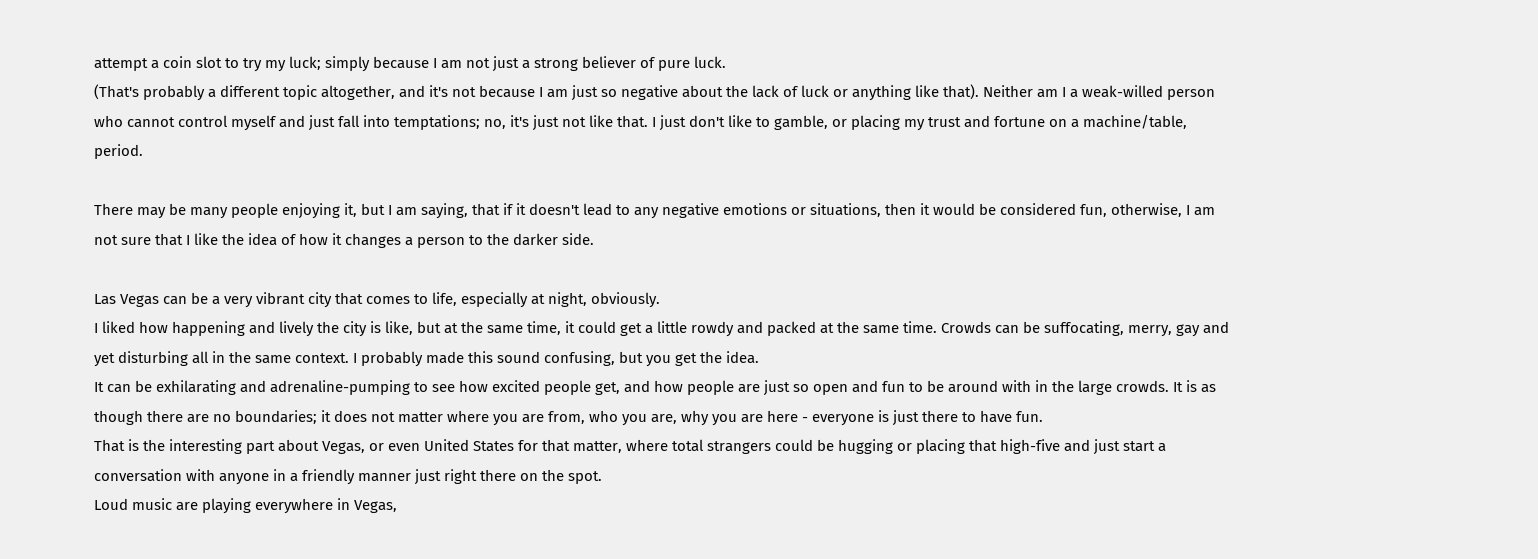attempt a coin slot to try my luck; simply because I am not just a strong believer of pure luck.
(That's probably a different topic altogether, and it's not because I am just so negative about the lack of luck or anything like that). Neither am I a weak-willed person who cannot control myself and just fall into temptations; no, it's just not like that. I just don't like to gamble, or placing my trust and fortune on a machine/table, period.

There may be many people enjoying it, but I am saying, that if it doesn't lead to any negative emotions or situations, then it would be considered fun, otherwise, I am not sure that I like the idea of how it changes a person to the darker side.

Las Vegas can be a very vibrant city that comes to life, especially at night, obviously.
I liked how happening and lively the city is like, but at the same time, it could get a little rowdy and packed at the same time. Crowds can be suffocating, merry, gay and yet disturbing all in the same context. I probably made this sound confusing, but you get the idea.
It can be exhilarating and adrenaline-pumping to see how excited people get, and how people are just so open and fun to be around with in the large crowds. It is as though there are no boundaries; it does not matter where you are from, who you are, why you are here - everyone is just there to have fun.
That is the interesting part about Vegas, or even United States for that matter, where total strangers could be hugging or placing that high-five and just start a conversation with anyone in a friendly manner just right there on the spot.
Loud music are playing everywhere in Vegas,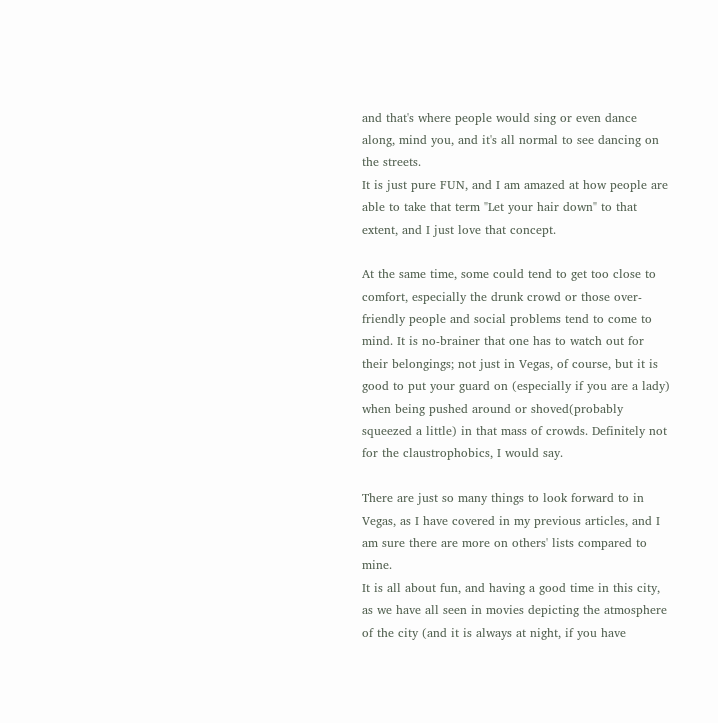and that's where people would sing or even dance along, mind you, and it's all normal to see dancing on the streets.
It is just pure FUN, and I am amazed at how people are able to take that term "Let your hair down" to that extent, and I just love that concept.

At the same time, some could tend to get too close to comfort, especially the drunk crowd or those over-friendly people and social problems tend to come to mind. It is no-brainer that one has to watch out for their belongings; not just in Vegas, of course, but it is good to put your guard on (especially if you are a lady) when being pushed around or shoved(probably squeezed a little) in that mass of crowds. Definitely not for the claustrophobics, I would say.

There are just so many things to look forward to in Vegas, as I have covered in my previous articles, and I am sure there are more on others' lists compared to mine.
It is all about fun, and having a good time in this city, as we have all seen in movies depicting the atmosphere of the city (and it is always at night, if you have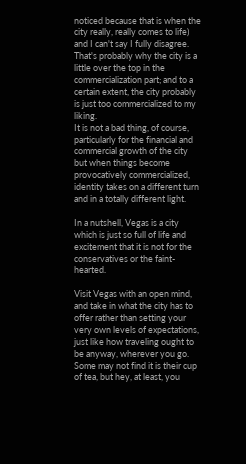noticed because that is when the city really, really comes to life) and I can't say I fully disagree.
That's probably why the city is a little over the top in the commercialization part; and to a certain extent, the city probably is just too commercialized to my liking.
It is not a bad thing, of course, particularly for the financial and commercial growth of the city but when things become provocatively commercialized, identity takes on a different turn and in a totally different light.

In a nutshell, Vegas is a city which is just so full of life and excitement that it is not for the conservatives or the faint-hearted.

Visit Vegas with an open mind, and take in what the city has to offer rather than setting your very own levels of expectations, just like how traveling ought to be anyway, wherever you go.
Some may not find it is their cup of tea, but hey, at least, you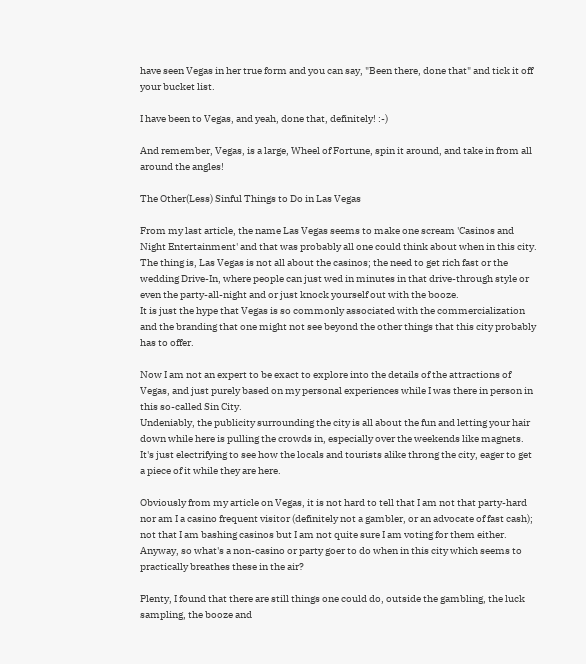have seen Vegas in her true form and you can say, "Been there, done that" and tick it off your bucket list.

I have been to Vegas, and yeah, done that, definitely! :-)

And remember, Vegas, is a large, Wheel of Fortune, spin it around, and take in from all around the angles!

The Other(Less) Sinful Things to Do in Las Vegas

From my last article, the name Las Vegas seems to make one scream 'Casinos and Night Entertainment' and that was probably all one could think about when in this city.
The thing is, Las Vegas is not all about the casinos; the need to get rich fast or the wedding Drive-In, where people can just wed in minutes in that drive-through style or even the party-all-night and or just knock yourself out with the booze.
It is just the hype that Vegas is so commonly associated with the commercialization and the branding that one might not see beyond the other things that this city probably has to offer.

Now I am not an expert to be exact to explore into the details of the attractions of Vegas, and just purely based on my personal experiences while I was there in person in this so-called Sin City.
Undeniably, the publicity surrounding the city is all about the fun and letting your hair down while here is pulling the crowds in, especially over the weekends like magnets.
It's just electrifying to see how the locals and tourists alike throng the city, eager to get a piece of it while they are here.

Obviously from my article on Vegas, it is not hard to tell that I am not that party-hard nor am I a casino frequent visitor (definitely not a gambler, or an advocate of fast cash); not that I am bashing casinos but I am not quite sure I am voting for them either.
Anyway, so what's a non-casino or party goer to do when in this city which seems to practically breathes these in the air?

Plenty, I found that there are still things one could do, outside the gambling, the luck sampling, the booze and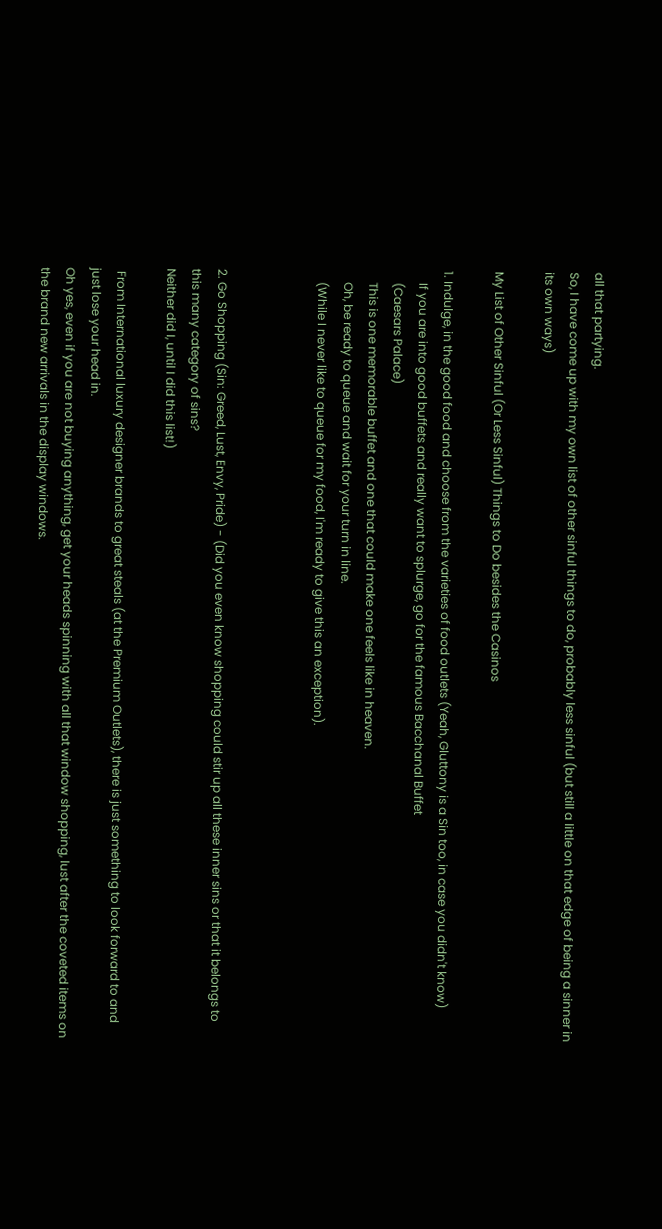all that partying.
So, I have come up with my own list of other sinful things to do, probably less sinful (but still a little on that edge of being a sinner in its own ways)

My List of Other Sinful (Or Less Sinful) Things to Do besides the Casinos

1. Indulge, in the good food and choose from the varieties of food outlets (Yeah, Gluttony is a Sin too, in case you didn't know)
    If you are into good buffets and really want to splurge, go for the famous Bacchanal Buffet
    (Caesars Palace)
    This is one memorable buffet and one that could make one feels like in heaven.
    Oh, be ready to queue and wait for your turn in line.
    (While I never like to queue for my food, I'm ready to give this an exception).



2. Go Shopping (Sin: Greed, Lust, Envy, Pride) - (Did you even know shopping could stir up all these inner sins or that it belongs to this many category of sins?
Neither did I, until I did this list!)

 From International luxury designer brands to great steals (at the Premium Outlets), there is just something to look forward to and just lose your head in.
Oh yes, even if you are not buying anything, get your heads spinning with all that window shopping, lust after the coveted items on the brand new arrivals in the display windows.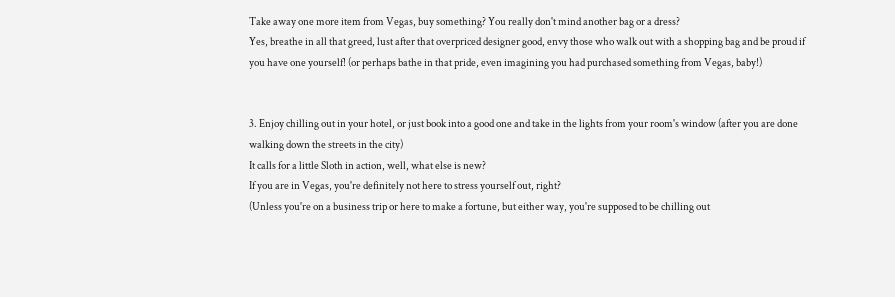Take away one more item from Vegas, buy something? You really don't mind another bag or a dress?
Yes, breathe in all that greed, lust after that overpriced designer good, envy those who walk out with a shopping bag and be proud if you have one yourself! (or perhaps bathe in that pride, even imagining you had purchased something from Vegas, baby!)


3. Enjoy chilling out in your hotel, or just book into a good one and take in the lights from your room's window (after you are done walking down the streets in the city)
It calls for a little Sloth in action, well, what else is new?
If you are in Vegas, you're definitely not here to stress yourself out, right?
(Unless you're on a business trip or here to make a fortune, but either way, you're supposed to be chilling out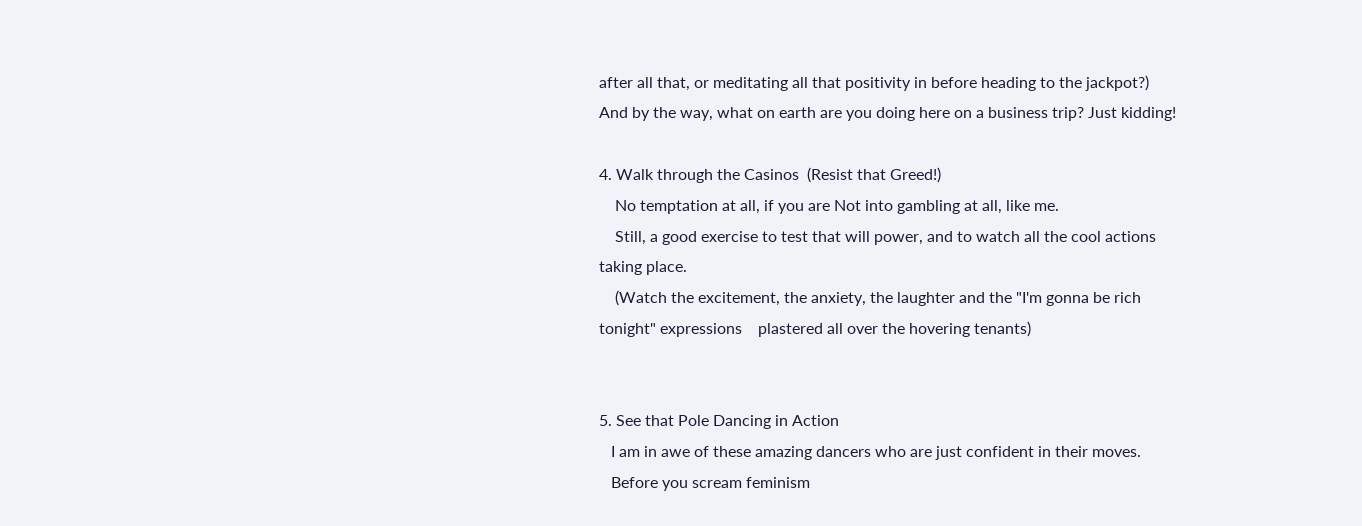after all that, or meditating all that positivity in before heading to the jackpot?)
And by the way, what on earth are you doing here on a business trip? Just kidding!

4. Walk through the Casinos  (Resist that Greed!)
    No temptation at all, if you are Not into gambling at all, like me.
    Still, a good exercise to test that will power, and to watch all the cool actions taking place.
    (Watch the excitement, the anxiety, the laughter and the "I'm gonna be rich tonight" expressions    plastered all over the hovering tenants)


5. See that Pole Dancing in Action
   I am in awe of these amazing dancers who are just confident in their moves.
   Before you scream feminism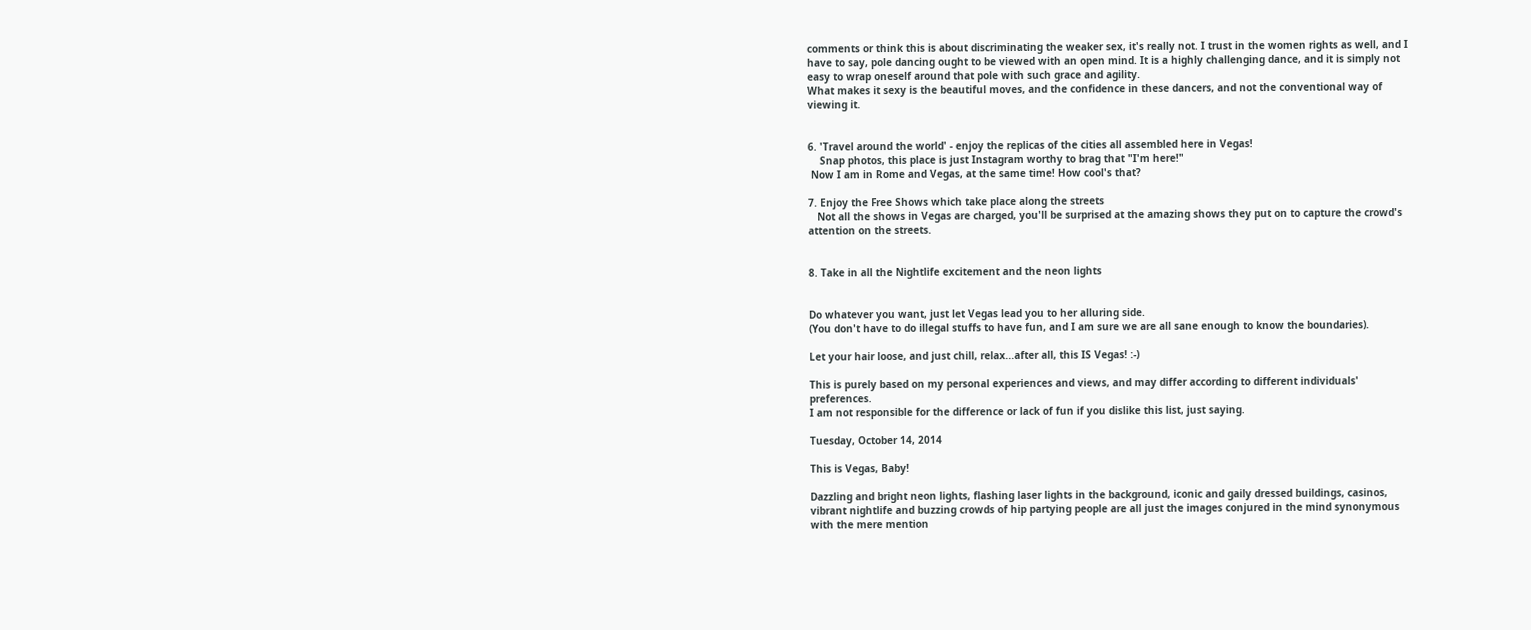comments or think this is about discriminating the weaker sex, it's really not. I trust in the women rights as well, and I have to say, pole dancing ought to be viewed with an open mind. It is a highly challenging dance, and it is simply not easy to wrap oneself around that pole with such grace and agility.
What makes it sexy is the beautiful moves, and the confidence in these dancers, and not the conventional way of viewing it.


6. 'Travel around the world' - enjoy the replicas of the cities all assembled here in Vegas!
    Snap photos, this place is just Instagram worthy to brag that "I'm here!"
 Now I am in Rome and Vegas, at the same time! How cool's that?

7. Enjoy the Free Shows which take place along the streets
   Not all the shows in Vegas are charged, you'll be surprised at the amazing shows they put on to capture the crowd's attention on the streets.


8. Take in all the Nightlife excitement and the neon lights


Do whatever you want, just let Vegas lead you to her alluring side.
(You don't have to do illegal stuffs to have fun, and I am sure we are all sane enough to know the boundaries).

Let your hair loose, and just chill, relax...after all, this IS Vegas! :-)

This is purely based on my personal experiences and views, and may differ according to different individuals' preferences.
I am not responsible for the difference or lack of fun if you dislike this list, just saying.

Tuesday, October 14, 2014

This is Vegas, Baby!

Dazzling and bright neon lights, flashing laser lights in the background, iconic and gaily dressed buildings, casinos, vibrant nightlife and buzzing crowds of hip partying people are all just the images conjured in the mind synonymous with the mere mention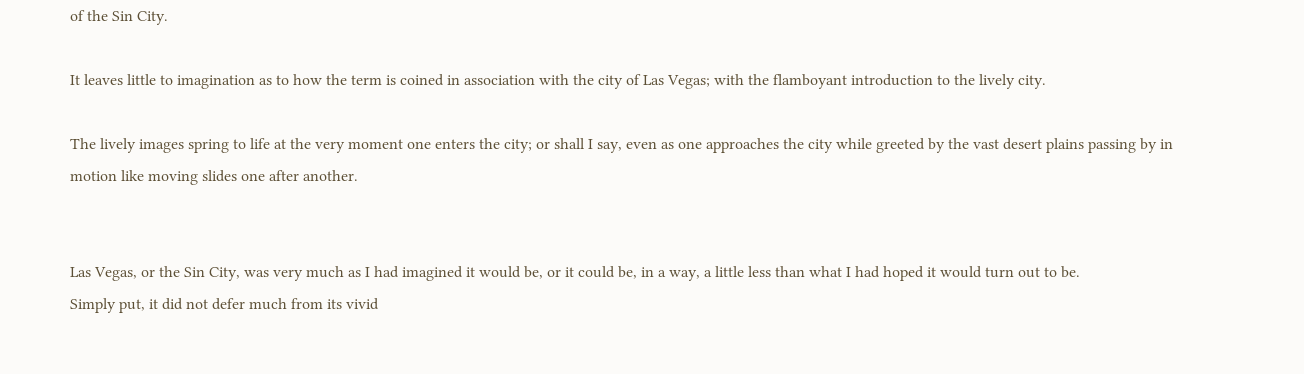of the Sin City.

It leaves little to imagination as to how the term is coined in association with the city of Las Vegas; with the flamboyant introduction to the lively city.

The lively images spring to life at the very moment one enters the city; or shall I say, even as one approaches the city while greeted by the vast desert plains passing by in motion like moving slides one after another.


Las Vegas, or the Sin City, was very much as I had imagined it would be, or it could be, in a way, a little less than what I had hoped it would turn out to be.
Simply put, it did not defer much from its vivid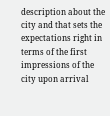description about the city and that sets the expectations right in terms of the first impressions of the city upon arrival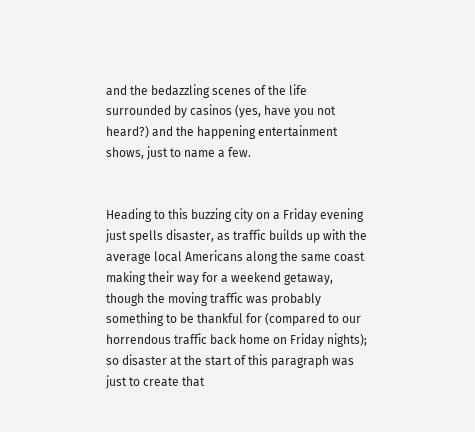and the bedazzling scenes of the life surrounded by casinos (yes, have you not heard?) and the happening entertainment shows, just to name a few.


Heading to this buzzing city on a Friday evening just spells disaster, as traffic builds up with the average local Americans along the same coast making their way for a weekend getaway, though the moving traffic was probably something to be thankful for (compared to our horrendous traffic back home on Friday nights); so disaster at the start of this paragraph was just to create that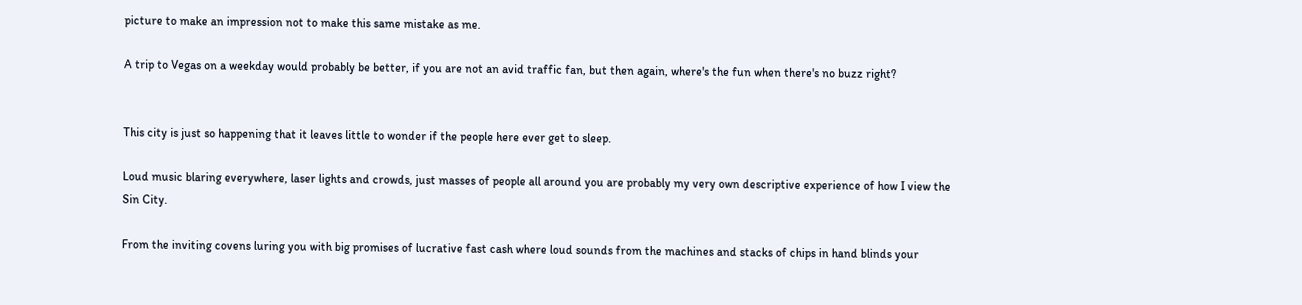picture to make an impression not to make this same mistake as me.

A trip to Vegas on a weekday would probably be better, if you are not an avid traffic fan, but then again, where's the fun when there's no buzz right?


This city is just so happening that it leaves little to wonder if the people here ever get to sleep.

Loud music blaring everywhere, laser lights and crowds, just masses of people all around you are probably my very own descriptive experience of how I view the Sin City.

From the inviting covens luring you with big promises of lucrative fast cash where loud sounds from the machines and stacks of chips in hand blinds your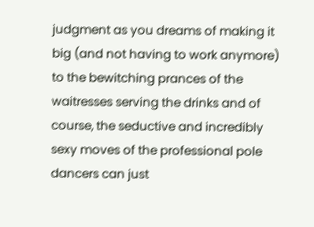judgment as you dreams of making it big (and not having to work anymore) to the bewitching prances of the waitresses serving the drinks and of course, the seductive and incredibly sexy moves of the professional pole dancers can just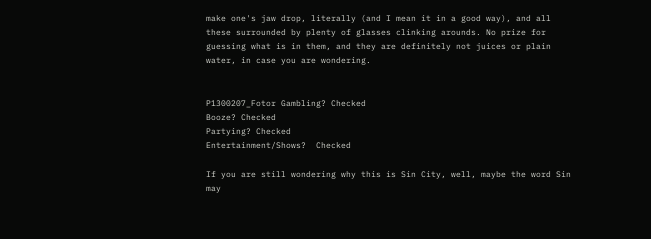make one's jaw drop, literally (and I mean it in a good way), and all these surrounded by plenty of glasses clinking arounds. No prize for guessing what is in them, and they are definitely not juices or plain water, in case you are wondering.


P1300207_Fotor Gambling? Checked
Booze? Checked
Partying? Checked
Entertainment/Shows?  Checked

If you are still wondering why this is Sin City, well, maybe the word Sin may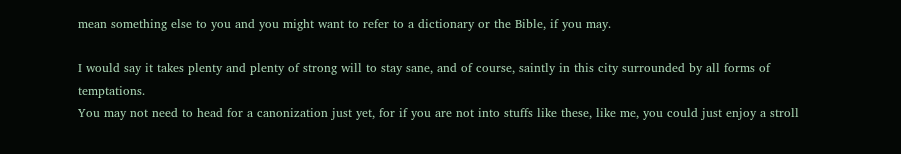mean something else to you and you might want to refer to a dictionary or the Bible, if you may.

I would say it takes plenty and plenty of strong will to stay sane, and of course, saintly in this city surrounded by all forms of temptations.
You may not need to head for a canonization just yet, for if you are not into stuffs like these, like me, you could just enjoy a stroll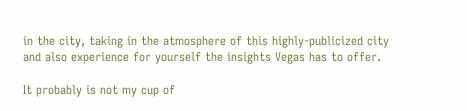in the city, taking in the atmosphere of this highly-publicized city and also experience for yourself the insights Vegas has to offer.

It probably is not my cup of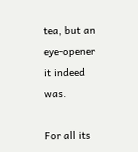tea, but an eye-opener it indeed was.

For all its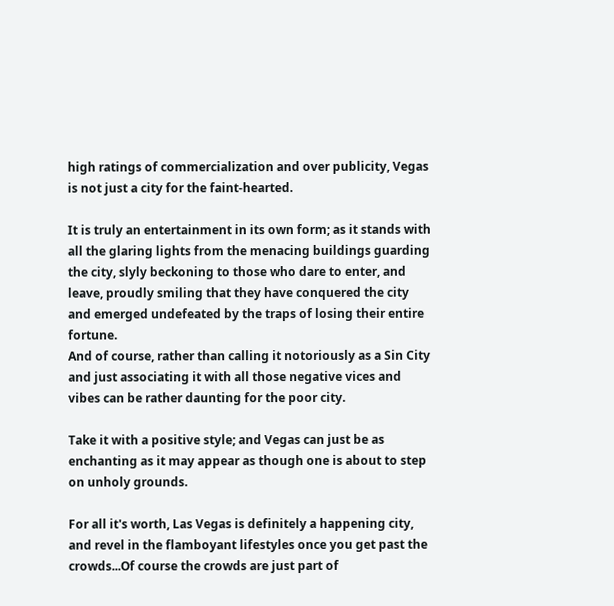high ratings of commercialization and over publicity, Vegas is not just a city for the faint-hearted.

It is truly an entertainment in its own form; as it stands with all the glaring lights from the menacing buildings guarding the city, slyly beckoning to those who dare to enter, and leave, proudly smiling that they have conquered the city and emerged undefeated by the traps of losing their entire fortune.
And of course, rather than calling it notoriously as a Sin City and just associating it with all those negative vices and vibes can be rather daunting for the poor city.

Take it with a positive style; and Vegas can just be as enchanting as it may appear as though one is about to step on unholy grounds.

For all it's worth, Las Vegas is definitely a happening city, and revel in the flamboyant lifestyles once you get past the crowds...Of course the crowds are just part of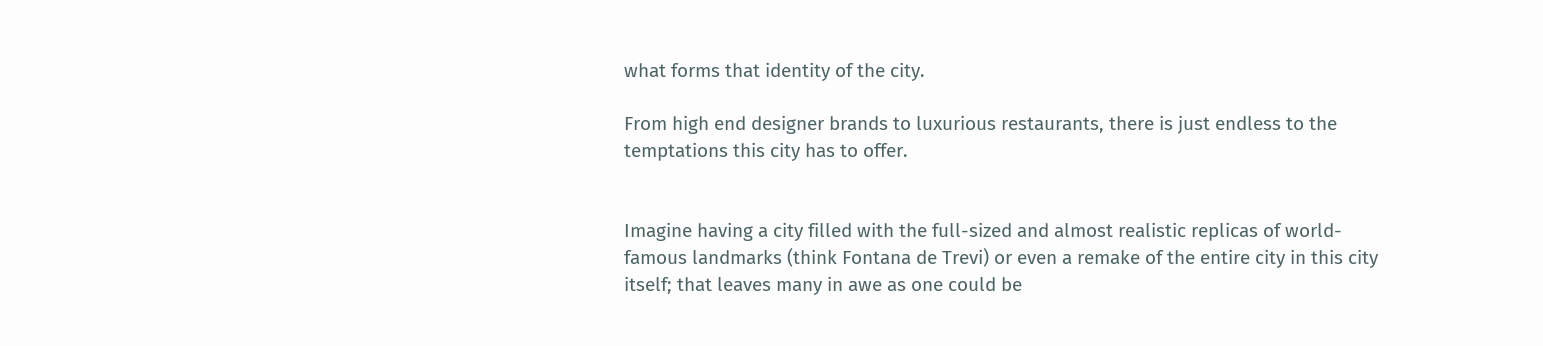what forms that identity of the city.

From high end designer brands to luxurious restaurants, there is just endless to the temptations this city has to offer.


Imagine having a city filled with the full-sized and almost realistic replicas of world-famous landmarks (think Fontana de Trevi) or even a remake of the entire city in this city itself; that leaves many in awe as one could be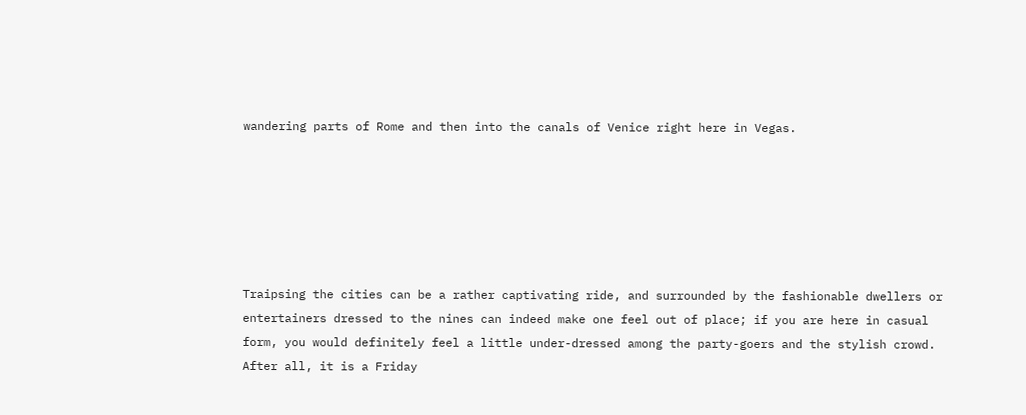wandering parts of Rome and then into the canals of Venice right here in Vegas.






Traipsing the cities can be a rather captivating ride, and surrounded by the fashionable dwellers or entertainers dressed to the nines can indeed make one feel out of place; if you are here in casual form, you would definitely feel a little under-dressed among the party-goers and the stylish crowd.
After all, it is a Friday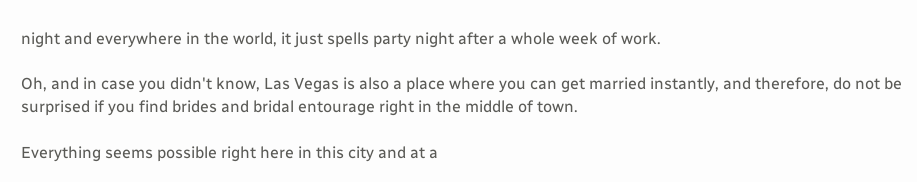night and everywhere in the world, it just spells party night after a whole week of work.

Oh, and in case you didn't know, Las Vegas is also a place where you can get married instantly, and therefore, do not be surprised if you find brides and bridal entourage right in the middle of town.

Everything seems possible right here in this city and at a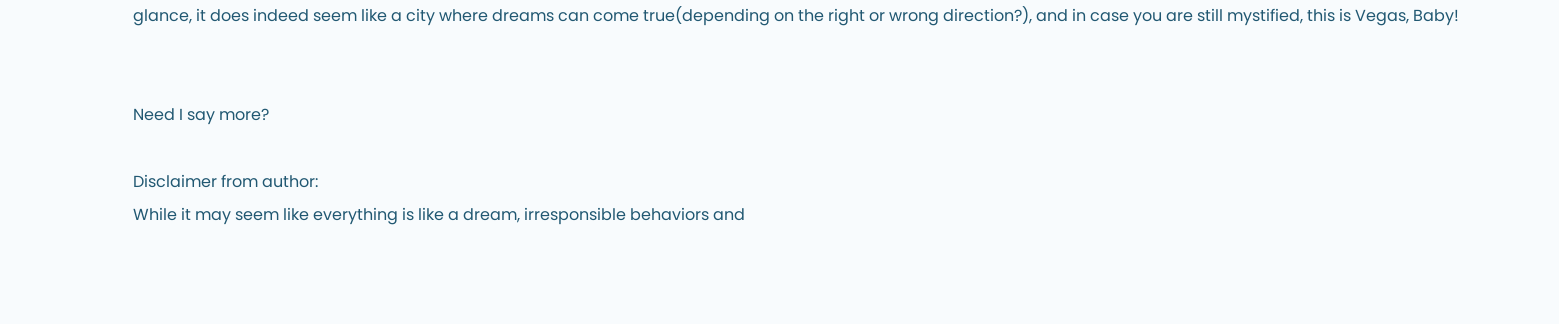glance, it does indeed seem like a city where dreams can come true(depending on the right or wrong direction?), and in case you are still mystified, this is Vegas, Baby!


Need I say more?

Disclaimer from author:
While it may seem like everything is like a dream, irresponsible behaviors and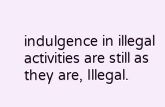indulgence in illegal activities are still as they are, Illegal.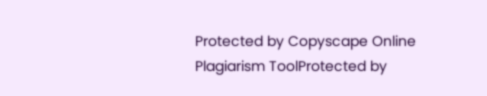Protected by Copyscape Online Plagiarism ToolProtected by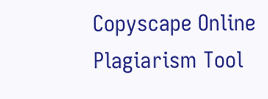Copyscape Online Plagiarism Tool